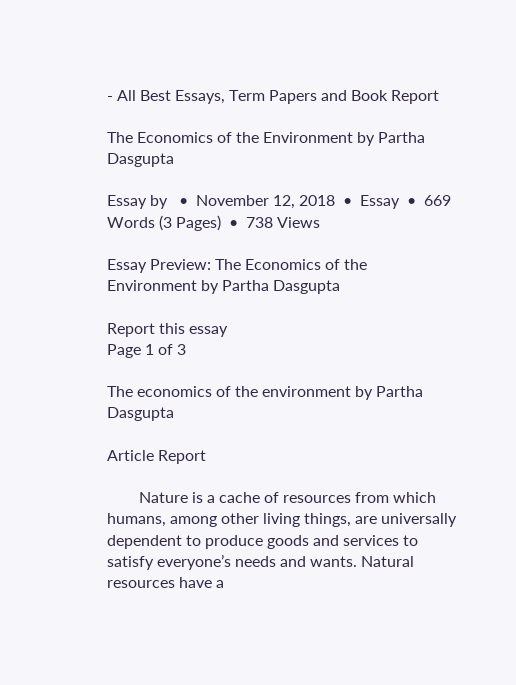- All Best Essays, Term Papers and Book Report

The Economics of the Environment by Partha Dasgupta

Essay by   •  November 12, 2018  •  Essay  •  669 Words (3 Pages)  •  738 Views

Essay Preview: The Economics of the Environment by Partha Dasgupta

Report this essay
Page 1 of 3

The economics of the environment by Partha Dasgupta

Article Report

        Nature is a cache of resources from which humans, among other living things, are universally dependent to produce goods and services to satisfy everyone’s needs and wants. Natural resources have a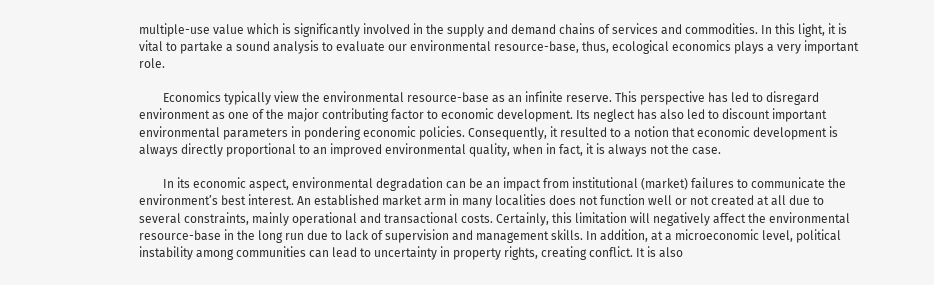multiple-use value which is significantly involved in the supply and demand chains of services and commodities. In this light, it is vital to partake a sound analysis to evaluate our environmental resource-base, thus, ecological economics plays a very important role.

        Economics typically view the environmental resource-base as an infinite reserve. This perspective has led to disregard environment as one of the major contributing factor to economic development. Its neglect has also led to discount important environmental parameters in pondering economic policies. Consequently, it resulted to a notion that economic development is always directly proportional to an improved environmental quality, when in fact, it is always not the case.

        In its economic aspect, environmental degradation can be an impact from institutional (market) failures to communicate the environment’s best interest. An established market arm in many localities does not function well or not created at all due to several constraints, mainly operational and transactional costs. Certainly, this limitation will negatively affect the environmental resource-base in the long run due to lack of supervision and management skills. In addition, at a microeconomic level, political instability among communities can lead to uncertainty in property rights, creating conflict. It is also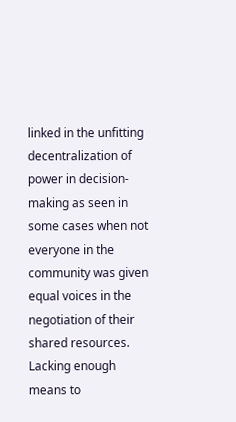linked in the unfitting decentralization of power in decision-making as seen in some cases when not everyone in the community was given equal voices in the negotiation of their shared resources. Lacking enough means to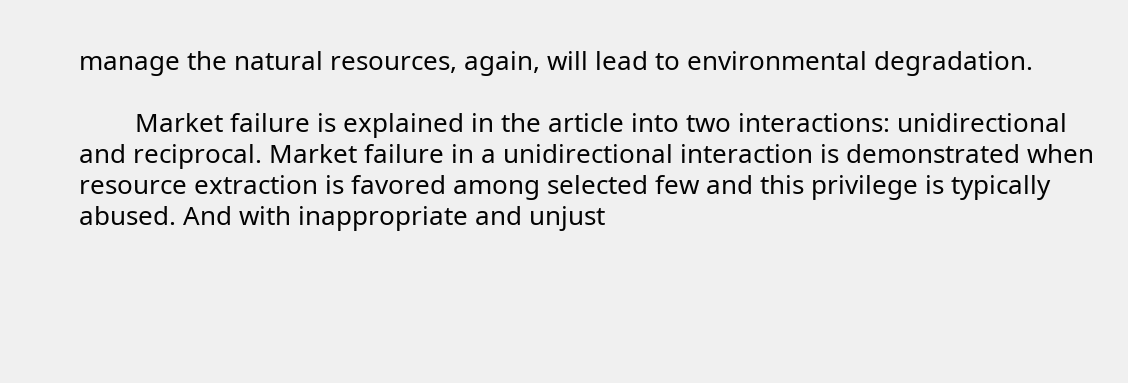manage the natural resources, again, will lead to environmental degradation.

        Market failure is explained in the article into two interactions: unidirectional and reciprocal. Market failure in a unidirectional interaction is demonstrated when resource extraction is favored among selected few and this privilege is typically abused. And with inappropriate and unjust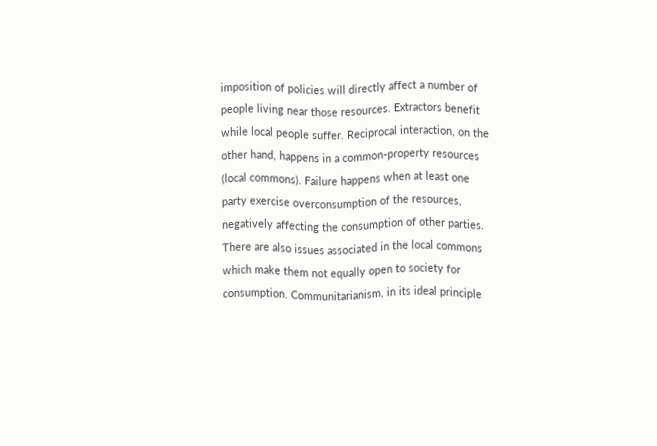imposition of policies will directly affect a number of people living near those resources. Extractors benefit while local people suffer. Reciprocal interaction, on the other hand, happens in a common-property resources (local commons). Failure happens when at least one party exercise overconsumption of the resources, negatively affecting the consumption of other parties. There are also issues associated in the local commons which make them not equally open to society for consumption. Communitarianism, in its ideal principle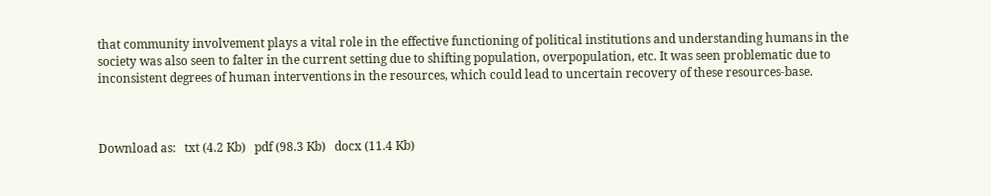that community involvement plays a vital role in the effective functioning of political institutions and understanding humans in the society was also seen to falter in the current setting due to shifting population, overpopulation, etc. It was seen problematic due to inconsistent degrees of human interventions in the resources, which could lead to uncertain recovery of these resources-base.



Download as:   txt (4.2 Kb)   pdf (98.3 Kb)   docx (11.4 Kb)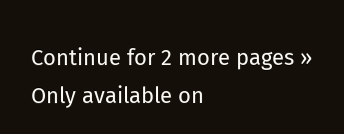Continue for 2 more pages »
Only available on